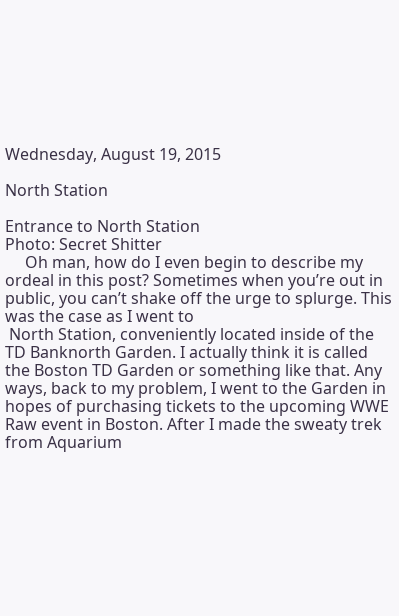Wednesday, August 19, 2015

North Station

Entrance to North Station
Photo: Secret Shitter
     Oh man, how do I even begin to describe my ordeal in this post? Sometimes when you’re out in public, you can’t shake off the urge to splurge. This was the case as I went to
 North Station, conveniently located inside of the TD Banknorth Garden. I actually think it is called the Boston TD Garden or something like that. Any ways, back to my problem, I went to the Garden in hopes of purchasing tickets to the upcoming WWE Raw event in Boston. After I made the sweaty trek from Aquarium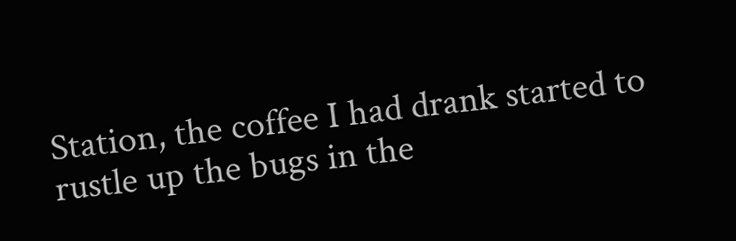Station, the coffee I had drank started to rustle up the bugs in the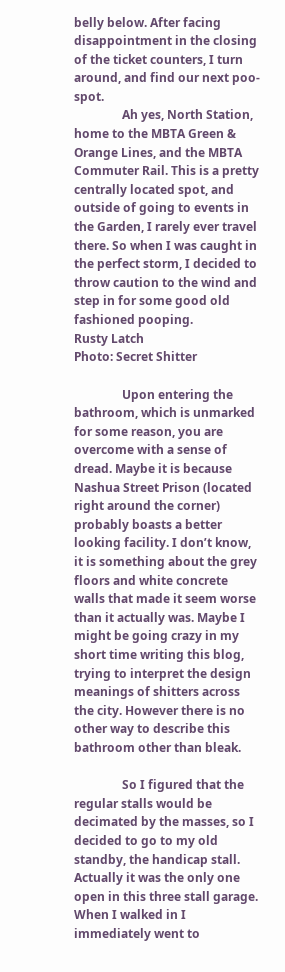belly below. After facing disappointment in the closing of the ticket counters, I turn around, and find our next poo-spot.
                Ah yes, North Station, home to the MBTA Green & Orange Lines, and the MBTA Commuter Rail. This is a pretty centrally located spot, and outside of going to events in the Garden, I rarely ever travel there. So when I was caught in the perfect storm, I decided to throw caution to the wind and step in for some good old fashioned pooping.
Rusty Latch
Photo: Secret Shitter

                Upon entering the bathroom, which is unmarked for some reason, you are overcome with a sense of dread. Maybe it is because Nashua Street Prison (located right around the corner) probably boasts a better looking facility. I don’t know, it is something about the grey floors and white concrete walls that made it seem worse than it actually was. Maybe I might be going crazy in my short time writing this blog, trying to interpret the design meanings of shitters across the city. However there is no other way to describe this bathroom other than bleak.

                So I figured that the regular stalls would be decimated by the masses, so I decided to go to my old standby, the handicap stall. Actually it was the only one open in this three stall garage. When I walked in I immediately went to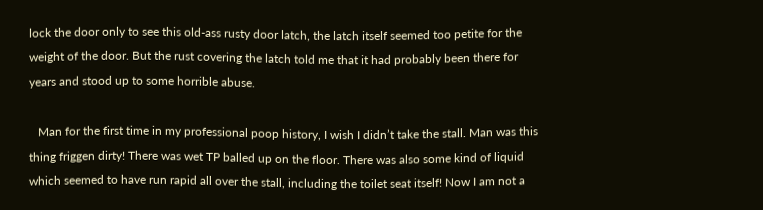lock the door only to see this old-ass rusty door latch, the latch itself seemed too petite for the weight of the door. But the rust covering the latch told me that it had probably been there for years and stood up to some horrible abuse.

   Man for the first time in my professional poop history, I wish I didn’t take the stall. Man was this thing friggen dirty! There was wet TP balled up on the floor. There was also some kind of liquid which seemed to have run rapid all over the stall, including the toilet seat itself! Now I am not a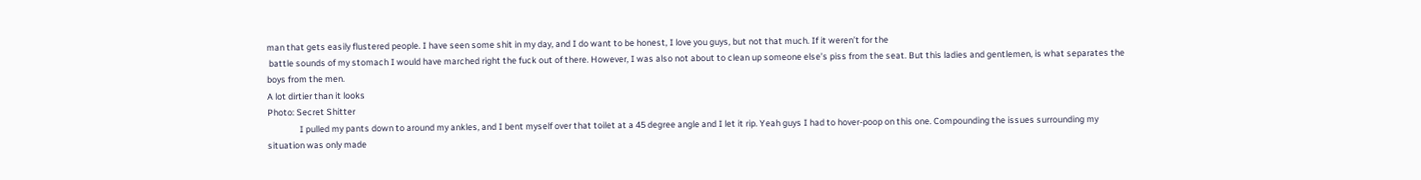man that gets easily flustered people. I have seen some shit in my day, and I do want to be honest, I love you guys, but not that much. If it weren’t for the
 battle sounds of my stomach I would have marched right the fuck out of there. However, I was also not about to clean up someone else’s piss from the seat. But this ladies and gentlemen, is what separates the boys from the men.
A lot dirtier than it looks
Photo: Secret Shitter
                I pulled my pants down to around my ankles, and I bent myself over that toilet at a 45 degree angle and I let it rip. Yeah guys I had to hover-poop on this one. Compounding the issues surrounding my situation was only made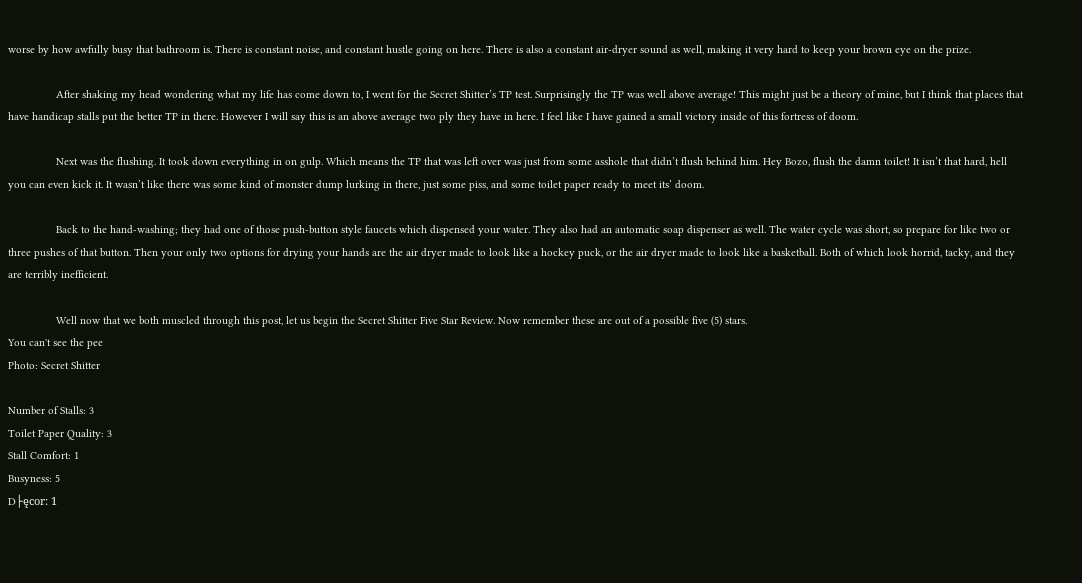worse by how awfully busy that bathroom is. There is constant noise, and constant hustle going on here. There is also a constant air-dryer sound as well, making it very hard to keep your brown eye on the prize.

                After shaking my head wondering what my life has come down to, I went for the Secret Shitter’s TP test. Surprisingly the TP was well above average! This might just be a theory of mine, but I think that places that have handicap stalls put the better TP in there. However I will say this is an above average two ply they have in here. I feel like I have gained a small victory inside of this fortress of doom.

                Next was the flushing. It took down everything in on gulp. Which means the TP that was left over was just from some asshole that didn’t flush behind him. Hey Bozo, flush the damn toilet! It isn’t that hard, hell you can even kick it. It wasn’t like there was some kind of monster dump lurking in there, just some piss, and some toilet paper ready to meet its’ doom.

                Back to the hand-washing; they had one of those push-button style faucets which dispensed your water. They also had an automatic soap dispenser as well. The water cycle was short, so prepare for like two or three pushes of that button. Then your only two options for drying your hands are the air dryer made to look like a hockey puck, or the air dryer made to look like a basketball. Both of which look horrid, tacky, and they are terribly inefficient.

                Well now that we both muscled through this post, let us begin the Secret Shitter Five Star Review. Now remember these are out of a possible five (5) stars.
You can't see the pee
Photo: Secret Shitter

Number of Stalls: 3
Toilet Paper Quality: 3
Stall Comfort: 1
Busyness: 5
D├ęcor: 1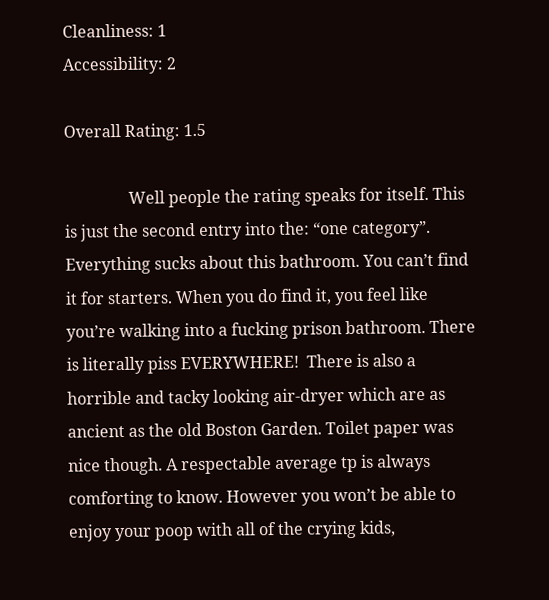Cleanliness: 1
Accessibility: 2

Overall Rating: 1.5

                Well people the rating speaks for itself. This is just the second entry into the: “one category”. Everything sucks about this bathroom. You can’t find it for starters. When you do find it, you feel like you’re walking into a fucking prison bathroom. There is literally piss EVERYWHERE!  There is also a horrible and tacky looking air-dryer which are as ancient as the old Boston Garden. Toilet paper was nice though. A respectable average tp is always comforting to know. However you won’t be able to enjoy your poop with all of the crying kids,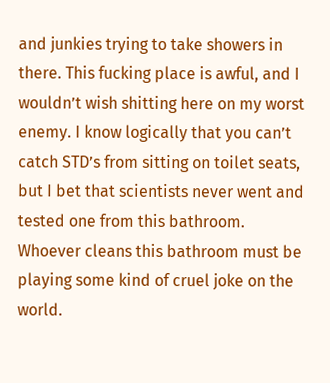and junkies trying to take showers in there. This fucking place is awful, and I wouldn’t wish shitting here on my worst enemy. I know logically that you can’t catch STD’s from sitting on toilet seats, but I bet that scientists never went and tested one from this bathroom. Whoever cleans this bathroom must be playing some kind of cruel joke on the world.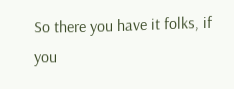So there you have it folks, if you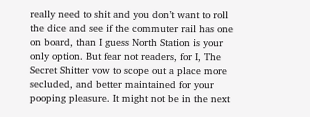really need to shit and you don’t want to roll the dice and see if the commuter rail has one on board, than I guess North Station is your only option. But fear not readers, for I, The Secret Shitter vow to scope out a place more secluded, and better maintained for your pooping pleasure. It might not be in the next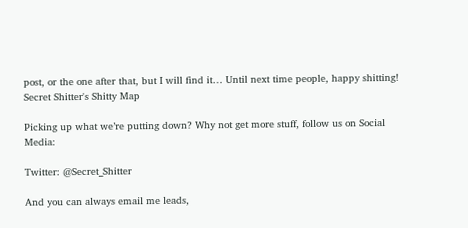post, or the one after that, but I will find it… Until next time people, happy shitting!
Secret Shitter's Shitty Map

Picking up what we’re putting down? Why not get more stuff, follow us on Social Media:

Twitter: @Secret_Shitter

And you can always email me leads,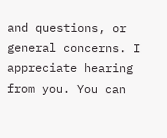and questions, or general concerns. I appreciate hearing from you. You can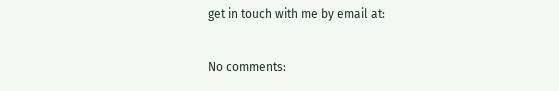get in touch with me by email at:

No comments: